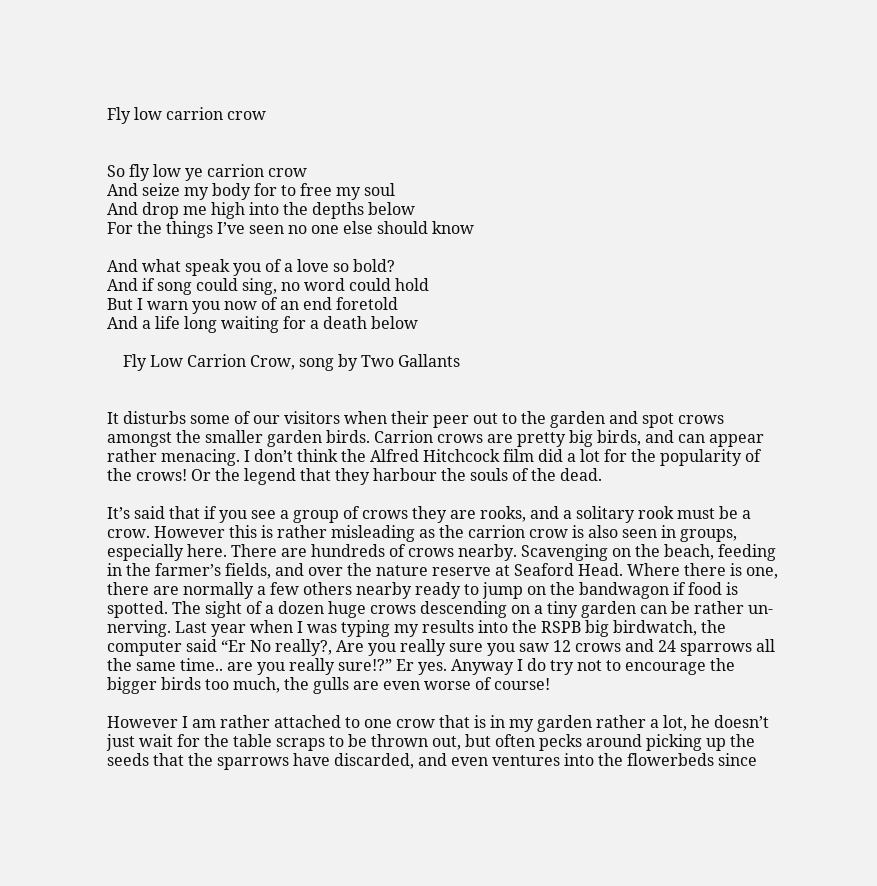Fly low carrion crow


So fly low ye carrion crow
And seize my body for to free my soul
And drop me high into the depths below
For the things I’ve seen no one else should know

And what speak you of a love so bold?
And if song could sing, no word could hold
But I warn you now of an end foretold
And a life long waiting for a death below

    Fly Low Carrion Crow, song by Two Gallants


It disturbs some of our visitors when their peer out to the garden and spot crows amongst the smaller garden birds. Carrion crows are pretty big birds, and can appear rather menacing. I don’t think the Alfred Hitchcock film did a lot for the popularity of the crows! Or the legend that they harbour the souls of the dead.

It’s said that if you see a group of crows they are rooks, and a solitary rook must be a crow. However this is rather misleading as the carrion crow is also seen in groups, especially here. There are hundreds of crows nearby. Scavenging on the beach, feeding in the farmer’s fields, and over the nature reserve at Seaford Head. Where there is one, there are normally a few others nearby ready to jump on the bandwagon if food is spotted. The sight of a dozen huge crows descending on a tiny garden can be rather un-nerving. Last year when I was typing my results into the RSPB big birdwatch, the computer said “Er No really?, Are you really sure you saw 12 crows and 24 sparrows all the same time.. are you really sure!?” Er yes. Anyway I do try not to encourage the bigger birds too much, the gulls are even worse of course!

However I am rather attached to one crow that is in my garden rather a lot, he doesn’t just wait for the table scraps to be thrown out, but often pecks around picking up the seeds that the sparrows have discarded, and even ventures into the flowerbeds since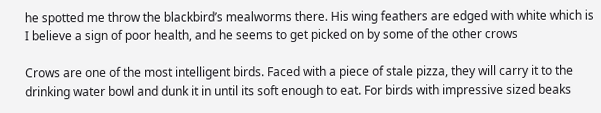he spotted me throw the blackbird’s mealworms there. His wing feathers are edged with white which is I believe a sign of poor health, and he seems to get picked on by some of the other crows

Crows are one of the most intelligent birds. Faced with a piece of stale pizza, they will carry it to the drinking water bowl and dunk it in until its soft enough to eat. For birds with impressive sized beaks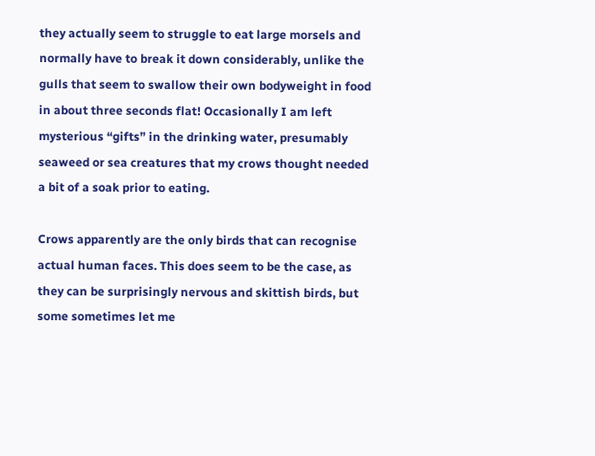they actually seem to struggle to eat large morsels and normally have to break it down considerably, unlike the gulls that seem to swallow their own bodyweight in food in about three seconds flat! Occasionally I am left mysterious “gifts” in the drinking water, presumably seaweed or sea creatures that my crows thought needed a bit of a soak prior to eating.

Crows apparently are the only birds that can recognise actual human faces. This does seem to be the case, as they can be surprisingly nervous and skittish birds, but some sometimes let me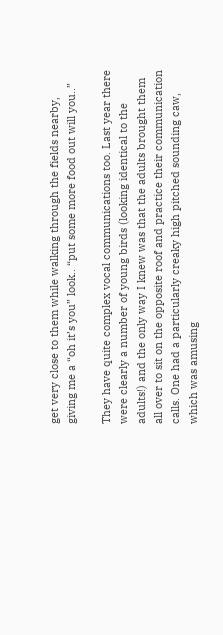get very close to them while walking through the fields nearby, giving me a “oh it’s you” look.. “put some more food out will you..”

They have quite complex vocal communications too. Last year there were clearly a number of young birds (looking identical to the adults!) and the only way I knew was that the adults brought them all over to sit on the opposite roof and practice their communication calls. One had a particularly creaky high pitched sounding caw, which was amusing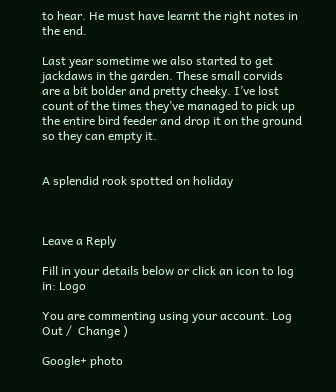to hear. He must have learnt the right notes in the end.

Last year sometime we also started to get jackdaws in the garden. These small corvids are a bit bolder and pretty cheeky. I’ve lost count of the times they’ve managed to pick up the entire bird feeder and drop it on the ground so they can empty it.


A splendid rook spotted on holiday



Leave a Reply

Fill in your details below or click an icon to log in: Logo

You are commenting using your account. Log Out /  Change )

Google+ photo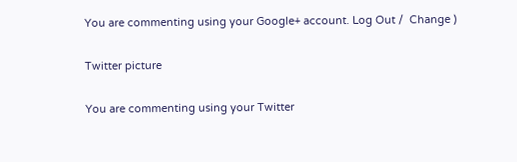You are commenting using your Google+ account. Log Out /  Change )

Twitter picture

You are commenting using your Twitter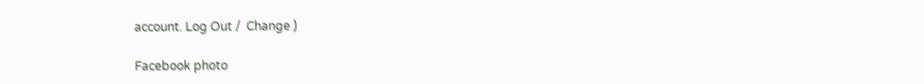account. Log Out /  Change )

Facebook photo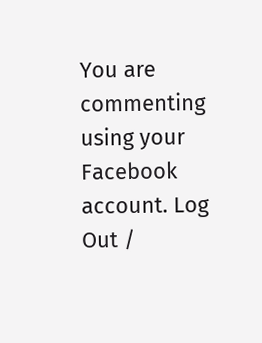You are commenting using your Facebook account. Log Out /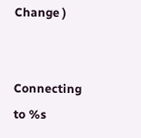Change )


Connecting to %s